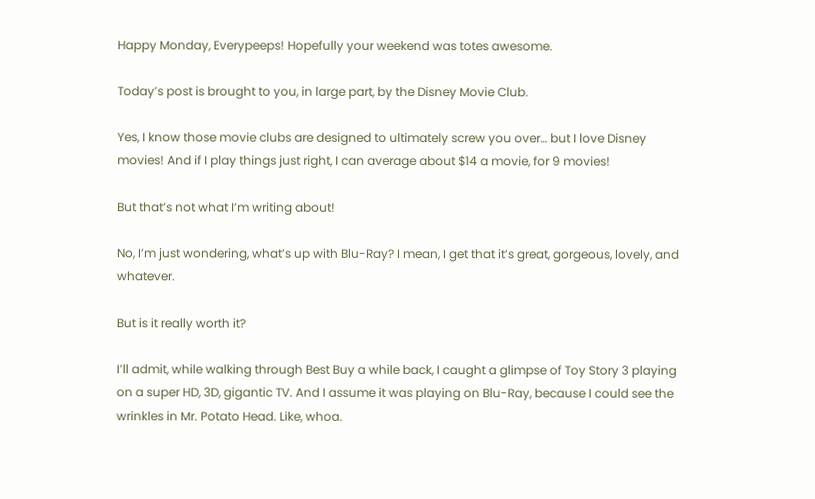Happy Monday, Everypeeps! Hopefully your weekend was totes awesome.

Today’s post is brought to you, in large part, by the Disney Movie Club.

Yes, I know those movie clubs are designed to ultimately screw you over… but I love Disney movies! And if I play things just right, I can average about $14 a movie, for 9 movies!

But that’s not what I’m writing about!

No, I’m just wondering, what’s up with Blu-Ray? I mean, I get that it’s great, gorgeous, lovely, and whatever.

But is it really worth it?

I’ll admit, while walking through Best Buy a while back, I caught a glimpse of Toy Story 3 playing on a super HD, 3D, gigantic TV. And I assume it was playing on Blu-Ray, because I could see the wrinkles in Mr. Potato Head. Like, whoa.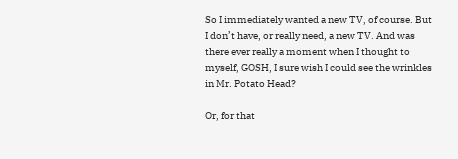So I immediately wanted a new TV, of course. But I don’t have, or really need, a new TV. And was there ever really a moment when I thought to myself, GOSH, I sure wish I could see the wrinkles in Mr. Potato Head?

Or, for that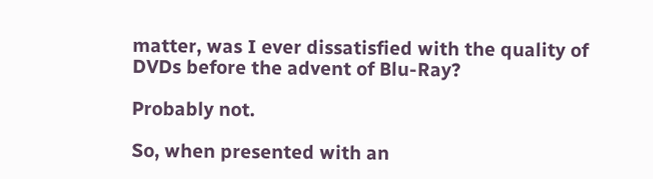matter, was I ever dissatisfied with the quality of DVDs before the advent of Blu-Ray?

Probably not.

So, when presented with an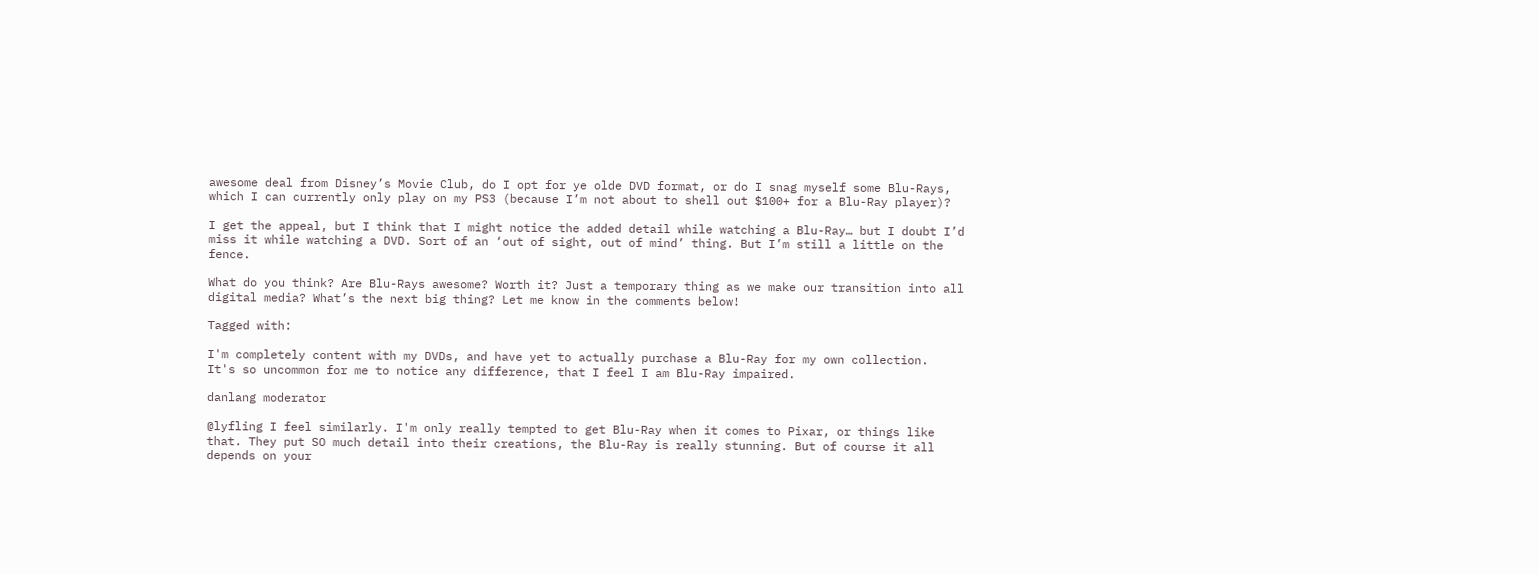awesome deal from Disney’s Movie Club, do I opt for ye olde DVD format, or do I snag myself some Blu-Rays, which I can currently only play on my PS3 (because I’m not about to shell out $100+ for a Blu-Ray player)?

I get the appeal, but I think that I might notice the added detail while watching a Blu-Ray… but I doubt I’d miss it while watching a DVD. Sort of an ‘out of sight, out of mind’ thing. But I’m still a little on the fence.

What do you think? Are Blu-Rays awesome? Worth it? Just a temporary thing as we make our transition into all digital media? What’s the next big thing? Let me know in the comments below!

Tagged with:

I'm completely content with my DVDs, and have yet to actually purchase a Blu-Ray for my own collection.  It's so uncommon for me to notice any difference, that I feel I am Blu-Ray impaired.

danlang moderator

@lyfling I feel similarly. I'm only really tempted to get Blu-Ray when it comes to Pixar, or things like that. They put SO much detail into their creations, the Blu-Ray is really stunning. But of course it all depends on your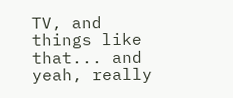TV, and things like that... and yeah, really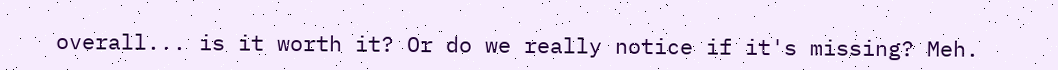overall... is it worth it? Or do we really notice if it's missing? Meh.